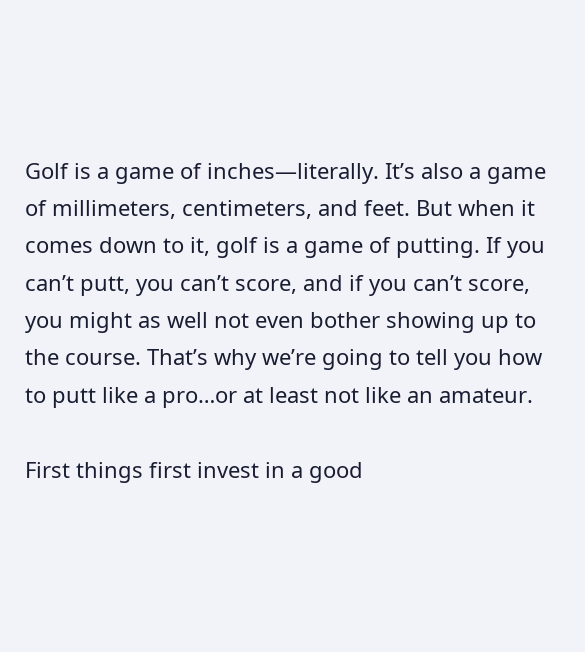Golf is a game of inches—literally. It’s also a game of millimeters, centimeters, and feet. But when it comes down to it, golf is a game of putting. If you can’t putt, you can’t score, and if you can’t score, you might as well not even bother showing up to the course. That’s why we’re going to tell you how to putt like a pro…or at least not like an amateur.

First things first invest in a good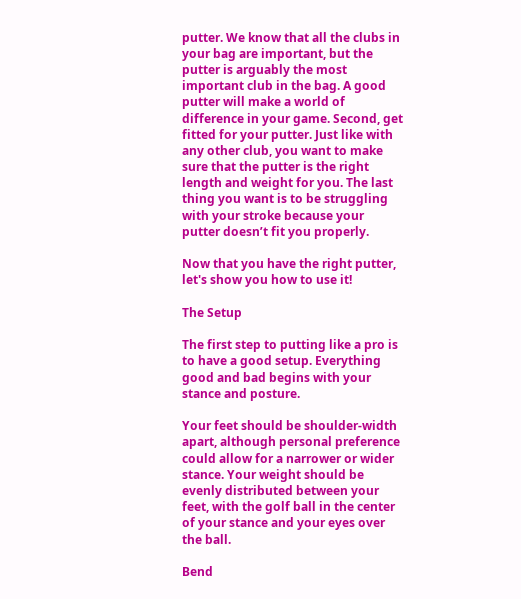putter. We know that all the clubs in your bag are important, but the putter is arguably the most important club in the bag. A good putter will make a world of difference in your game. Second, get fitted for your putter. Just like with any other club, you want to make sure that the putter is the right length and weight for you. The last thing you want is to be struggling with your stroke because your putter doesn’t fit you properly.

Now that you have the right putter, let's show you how to use it!

The Setup

The first step to putting like a pro is to have a good setup. Everything good and bad begins with your stance and posture.

Your feet should be shoulder-width apart, although personal preference could allow for a narrower or wider stance. Your weight should be evenly distributed between your feet, with the golf ball in the center of your stance and your eyes over the ball.

Bend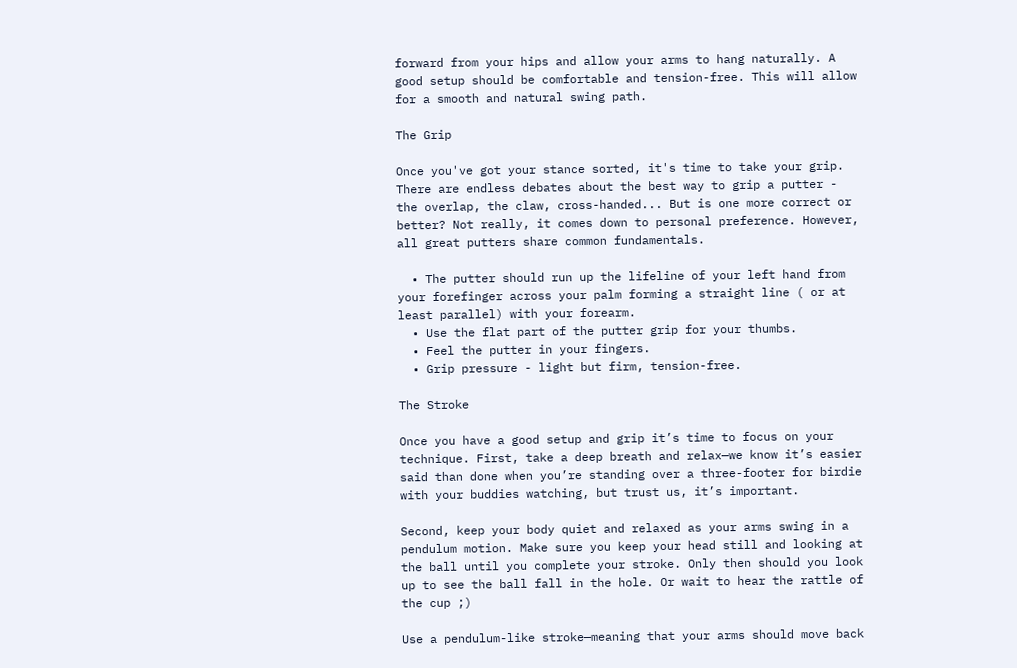forward from your hips and allow your arms to hang naturally. A good setup should be comfortable and tension-free. This will allow for a smooth and natural swing path.

The Grip

Once you've got your stance sorted, it's time to take your grip. There are endless debates about the best way to grip a putter - the overlap, the claw, cross-handed... But is one more correct or better? Not really, it comes down to personal preference. However, all great putters share common fundamentals.

  • The putter should run up the lifeline of your left hand from your forefinger across your palm forming a straight line ( or at least parallel) with your forearm.
  • Use the flat part of the putter grip for your thumbs.
  • Feel the putter in your fingers.
  • Grip pressure - light but firm, tension-free.

The Stroke

Once you have a good setup and grip it’s time to focus on your technique. First, take a deep breath and relax—we know it’s easier said than done when you’re standing over a three-footer for birdie with your buddies watching, but trust us, it’s important.

Second, keep your body quiet and relaxed as your arms swing in a pendulum motion. Make sure you keep your head still and looking at the ball until you complete your stroke. Only then should you look up to see the ball fall in the hole. Or wait to hear the rattle of the cup ;)

Use a pendulum-like stroke—meaning that your arms should move back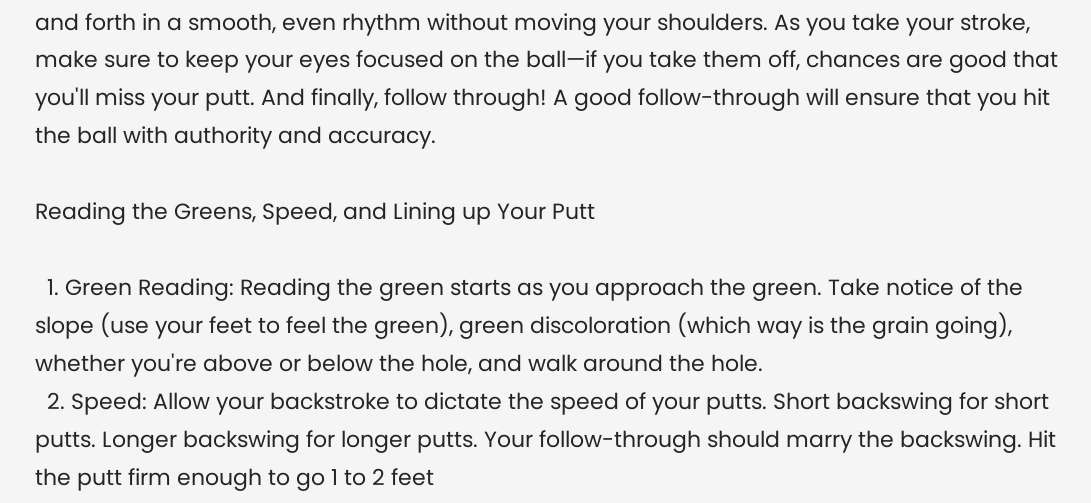and forth in a smooth, even rhythm without moving your shoulders. As you take your stroke, make sure to keep your eyes focused on the ball—if you take them off, chances are good that you'll miss your putt. And finally, follow through! A good follow-through will ensure that you hit the ball with authority and accuracy.

Reading the Greens, Speed, and Lining up Your Putt

  1. Green Reading: Reading the green starts as you approach the green. Take notice of the slope (use your feet to feel the green), green discoloration (which way is the grain going), whether you're above or below the hole, and walk around the hole.
  2. Speed: Allow your backstroke to dictate the speed of your putts. Short backswing for short putts. Longer backswing for longer putts. Your follow-through should marry the backswing. Hit the putt firm enough to go 1 to 2 feet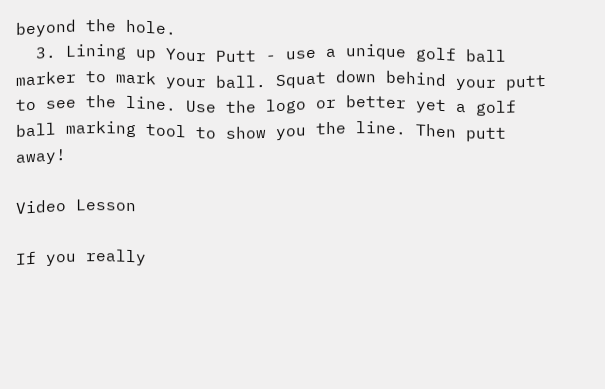beyond the hole.
  3. Lining up Your Putt - use a unique golf ball marker to mark your ball. Squat down behind your putt to see the line. Use the logo or better yet a golf ball marking tool to show you the line. Then putt away!

Video Lesson

If you really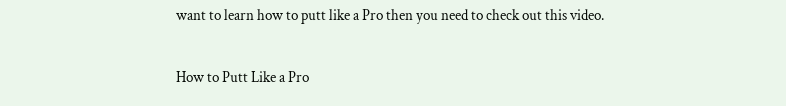want to learn how to putt like a Pro then you need to check out this video.

How to Putt Like a Pro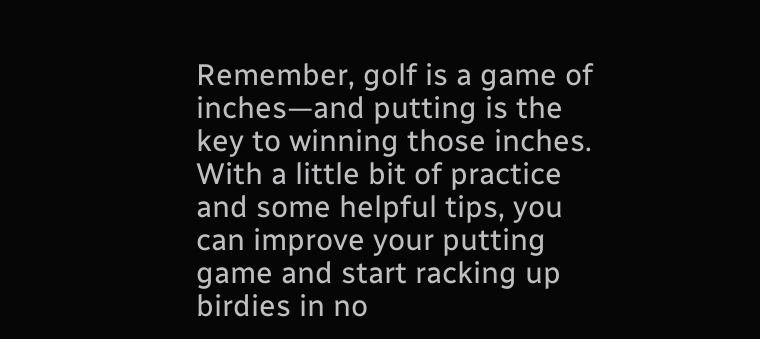Remember, golf is a game of inches—and putting is the key to winning those inches. With a little bit of practice and some helpful tips, you can improve your putting game and start racking up birdies in no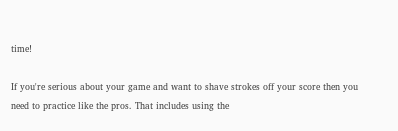time!

If you're serious about your game and want to shave strokes off your score then you need to practice like the pros. That includes using the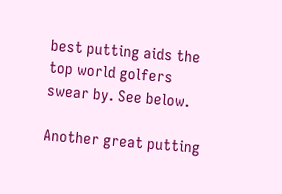best putting aids the top world golfers swear by. See below.

Another great putting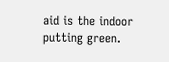aid is the indoor putting green.